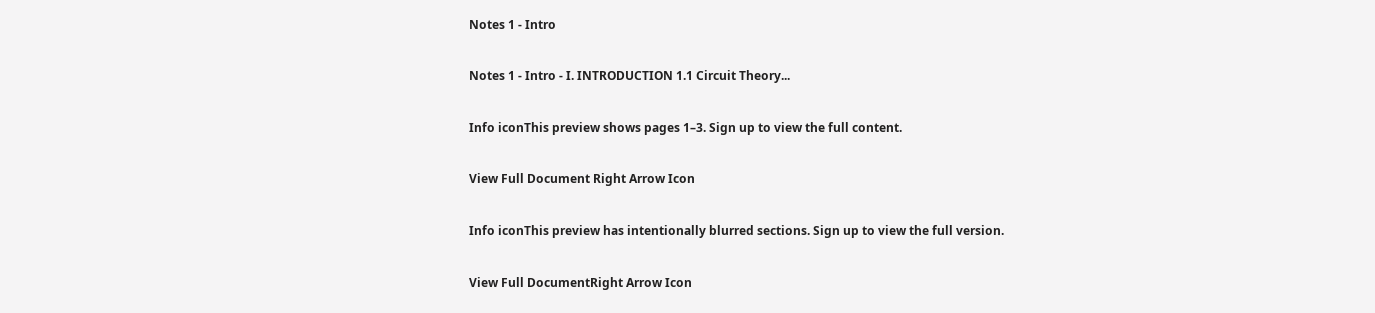Notes 1 - Intro

Notes 1 - Intro - I. INTRODUCTION 1.1 Circuit Theory...

Info iconThis preview shows pages 1–3. Sign up to view the full content.

View Full Document Right Arrow Icon

Info iconThis preview has intentionally blurred sections. Sign up to view the full version.

View Full DocumentRight Arrow Icon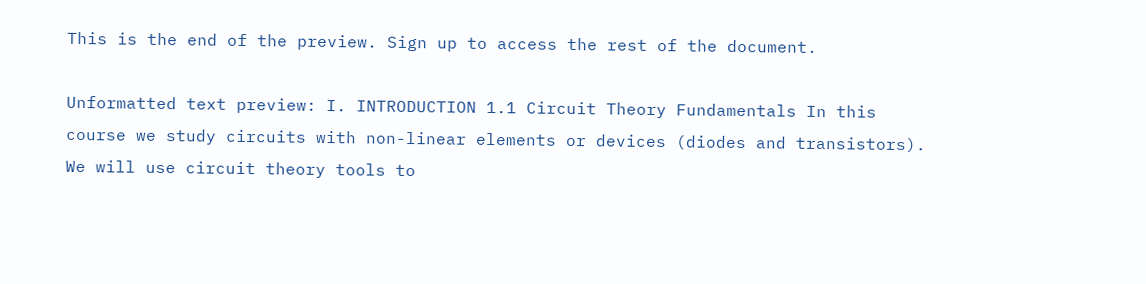This is the end of the preview. Sign up to access the rest of the document.

Unformatted text preview: I. INTRODUCTION 1.1 Circuit Theory Fundamentals In this course we study circuits with non-linear elements or devices (diodes and transistors). We will use circuit theory tools to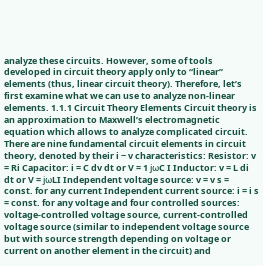analyze these circuits. However, some of tools developed in circuit theory apply only to “linear” elements (thus, linear circuit theory). Therefore, let’s first examine what we can use to analyze non-linear elements. 1.1.1 Circuit Theory Elements Circuit theory is an approximation to Maxwell’s electromagnetic equation which allows to analyze complicated circuit. There are nine fundamental circuit elements in circuit theory, denoted by their i − v characteristics: Resistor: v = Ri Capacitor: i = C dv dt or V = 1 jωC I Inductor: v = L di dt or V = jωLI Independent voltage source: v = v s = const. for any current Independent current source: i = i s = const. for any voltage and four controlled sources: voltage-controlled voltage source, current-controlled voltage source (similar to independent voltage source but with source strength depending on voltage or current on another element in the circuit) and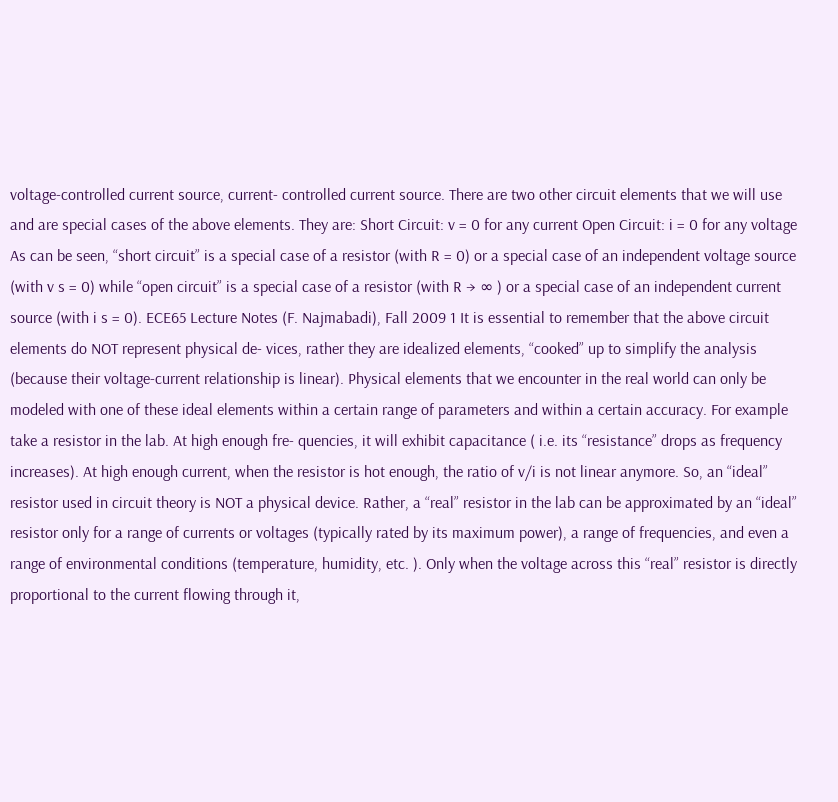voltage-controlled current source, current- controlled current source. There are two other circuit elements that we will use and are special cases of the above elements. They are: Short Circuit: v = 0 for any current Open Circuit: i = 0 for any voltage As can be seen, “short circuit” is a special case of a resistor (with R = 0) or a special case of an independent voltage source (with v s = 0) while “open circuit” is a special case of a resistor (with R → ∞ ) or a special case of an independent current source (with i s = 0). ECE65 Lecture Notes (F. Najmabadi), Fall 2009 1 It is essential to remember that the above circuit elements do NOT represent physical de- vices, rather they are idealized elements, “cooked” up to simplify the analysis (because their voltage-current relationship is linear). Physical elements that we encounter in the real world can only be modeled with one of these ideal elements within a certain range of parameters and within a certain accuracy. For example take a resistor in the lab. At high enough fre- quencies, it will exhibit capacitance ( i.e. its “resistance” drops as frequency increases). At high enough current, when the resistor is hot enough, the ratio of v/i is not linear anymore. So, an “ideal” resistor used in circuit theory is NOT a physical device. Rather, a “real” resistor in the lab can be approximated by an “ideal” resistor only for a range of currents or voltages (typically rated by its maximum power), a range of frequencies, and even a range of environmental conditions (temperature, humidity, etc. ). Only when the voltage across this “real” resistor is directly proportional to the current flowing through it,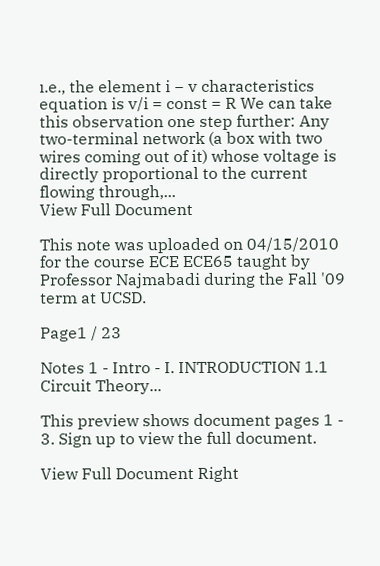ı.e., the element i − v characteristics equation is v/i = const = R We can take this observation one step further: Any two-terminal network (a box with two wires coming out of it) whose voltage is directly proportional to the current flowing through,...
View Full Document

This note was uploaded on 04/15/2010 for the course ECE ECE65 taught by Professor Najmabadi during the Fall '09 term at UCSD.

Page1 / 23

Notes 1 - Intro - I. INTRODUCTION 1.1 Circuit Theory...

This preview shows document pages 1 - 3. Sign up to view the full document.

View Full Document Right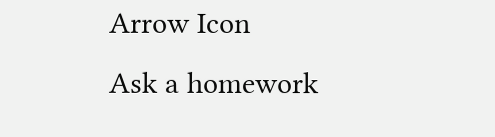Arrow Icon
Ask a homework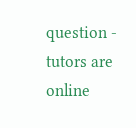question - tutors are online